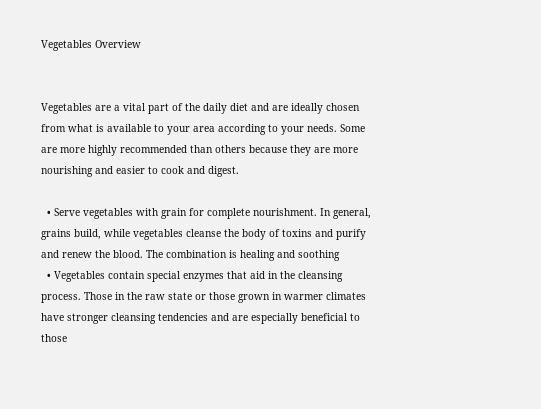Vegetables Overview


Vegetables are a vital part of the daily diet and are ideally chosen from what is available to your area according to your needs. Some are more highly recommended than others because they are more nourishing and easier to cook and digest.

  • Serve vegetables with grain for complete nourishment. In general, grains build, while vegetables cleanse the body of toxins and purify and renew the blood. The combination is healing and soothing
  • Vegetables contain special enzymes that aid in the cleansing process. Those in the raw state or those grown in warmer climates have stronger cleansing tendencies and are especially beneficial to those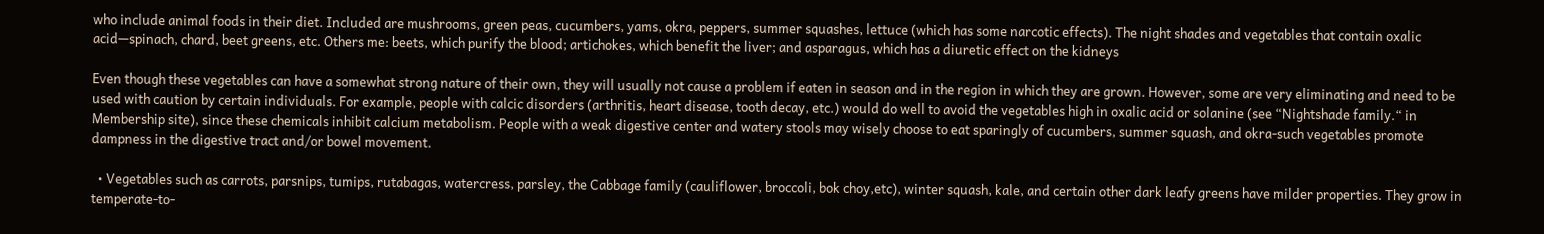who include animal foods in their diet. Included are mushrooms, green peas, cucumbers, yams, okra, peppers, summer squashes, lettuce (which has some narcotic effects). The night shades and vegetables that contain oxalic acid—spinach, chard, beet greens, etc. Others me: beets, which purify the blood; artichokes, which benefit the liver; and asparagus, which has a diuretic effect on the kidneys

Even though these vegetables can have a somewhat strong nature of their own, they will usually not cause a problem if eaten in season and in the region in which they are grown. However, some are very eliminating and need to be used with caution by certain individuals. For example, people with calcic disorders (arthritis, heart disease, tooth decay, etc.) would do well to avoid the vegetables high in oxalic acid or solanine (see “Nightshade family.“ in Membership site), since these chemicals inhibit calcium metabolism. People with a weak digestive center and watery stools may wisely choose to eat sparingly of cucumbers, summer squash, and okra-such vegetables promote dampness in the digestive tract and/or bowel movement.

  • Vegetables such as carrots, parsnips, tumips, rutabagas, watercress, parsley, the Cabbage family (cauliflower, broccoli, bok choy,etc), winter squash, kale, and certain other dark leafy greens have milder properties. They grow in temperate-to-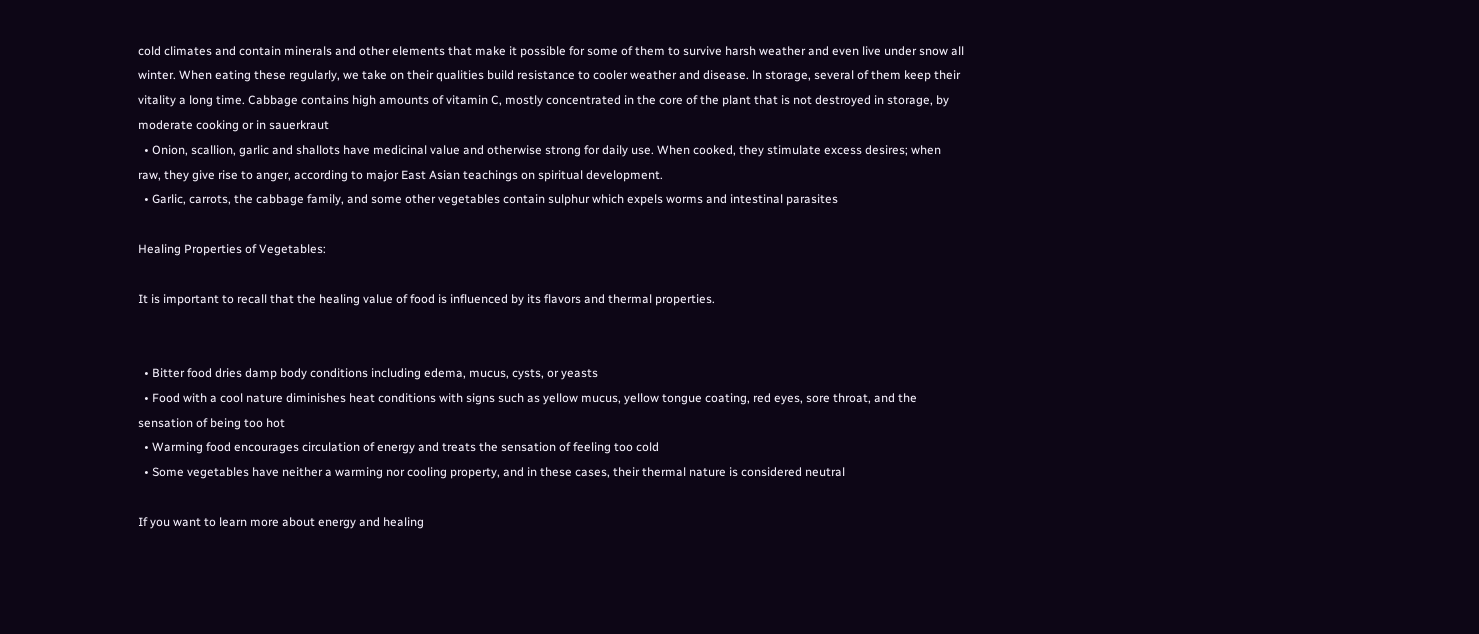cold climates and contain minerals and other elements that make it possible for some of them to survive harsh weather and even live under snow all winter. When eating these regularly, we take on their qualities build resistance to cooler weather and disease. ln storage, several of them keep their vitality a long time. Cabbage contains high amounts of vitamin C, mostly concentrated in the core of the plant that is not destroyed in storage, by moderate cooking or in sauerkraut
  • Onion, scallion, garlic and shallots have medicinal value and otherwise strong for daily use. When cooked, they stimulate excess desires; when raw, they give rise to anger, according to major East Asian teachings on spiritual development.
  • Garlic, carrots, the cabbage family, and some other vegetables contain sulphur which expels worms and intestinal parasites

Healing Properties of Vegetables:

It is important to recall that the healing value of food is influenced by its flavors and thermal properties.


  • Bitter food dries damp body conditions including edema, mucus, cysts, or yeasts
  • Food with a cool nature diminishes heat conditions with signs such as yellow mucus, yellow tongue coating, red eyes, sore throat, and the sensation of being too hot
  • Warming food encourages circulation of energy and treats the sensation of feeling too cold
  • Some vegetables have neither a warming nor cooling property, and in these cases, their thermal nature is considered neutral

If you want to learn more about energy and healing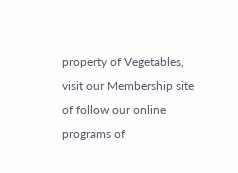property of Vegetables, visit our Membership site of follow our online programs of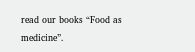read our books “Food as medicine”.